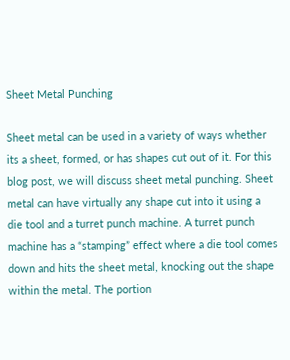Sheet Metal Punching

Sheet metal can be used in a variety of ways whether its a sheet, formed, or has shapes cut out of it. For this blog post, we will discuss sheet metal punching. Sheet metal can have virtually any shape cut into it using a die tool and a turret punch machine. A turret punch machine has a “stamping” effect where a die tool comes down and hits the sheet metal, knocking out the shape within the metal. The portion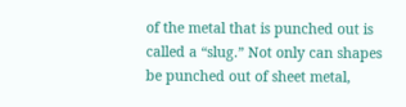of the metal that is punched out is called a “slug.” Not only can shapes be punched out of sheet metal,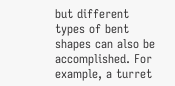but different types of bent shapes can also be accomplished. For example, a turret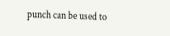punch can be used to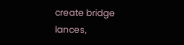create bridge lances,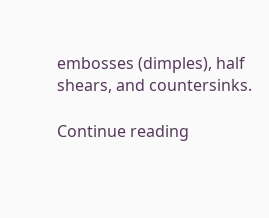embosses (dimples), half shears, and countersinks.

Continue reading